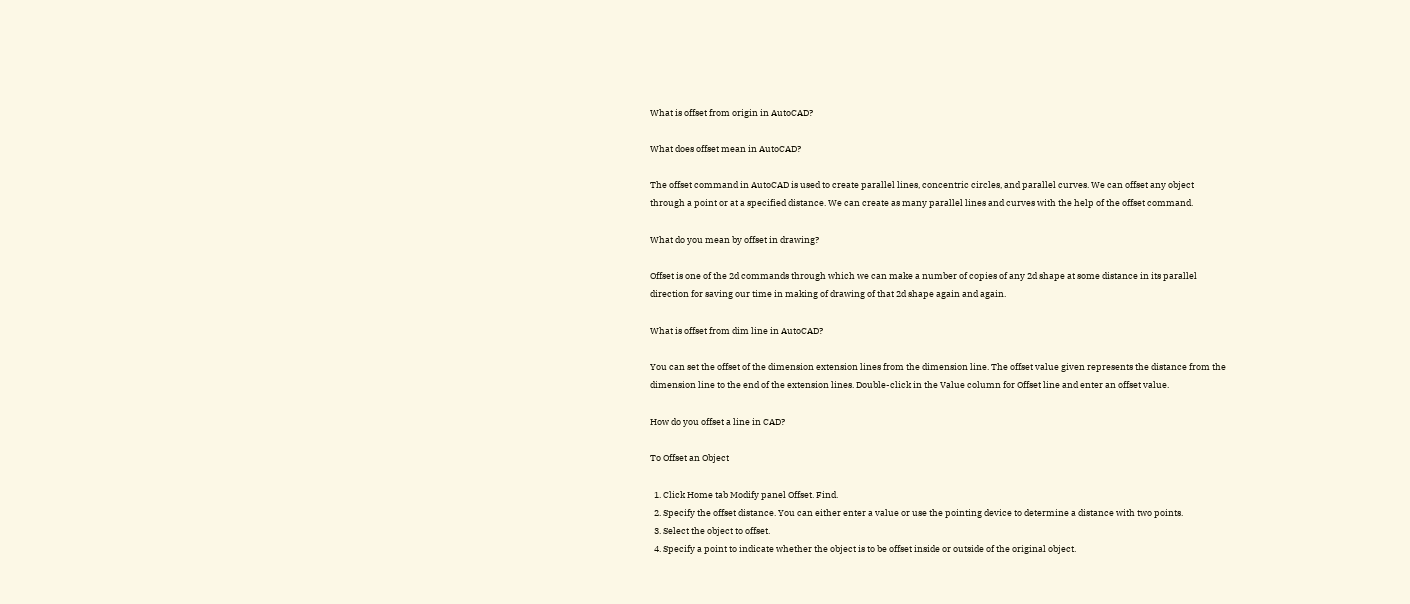What is offset from origin in AutoCAD?

What does offset mean in AutoCAD?

The offset command in AutoCAD is used to create parallel lines, concentric circles, and parallel curves. We can offset any object through a point or at a specified distance. We can create as many parallel lines and curves with the help of the offset command.

What do you mean by offset in drawing?

Offset is one of the 2d commands through which we can make a number of copies of any 2d shape at some distance in its parallel direction for saving our time in making of drawing of that 2d shape again and again.

What is offset from dim line in AutoCAD?

You can set the offset of the dimension extension lines from the dimension line. The offset value given represents the distance from the dimension line to the end of the extension lines. Double-click in the Value column for Offset line and enter an offset value.

How do you offset a line in CAD?

To Offset an Object

  1. Click Home tab Modify panel Offset. Find.
  2. Specify the offset distance. You can either enter a value or use the pointing device to determine a distance with two points.
  3. Select the object to offset.
  4. Specify a point to indicate whether the object is to be offset inside or outside of the original object.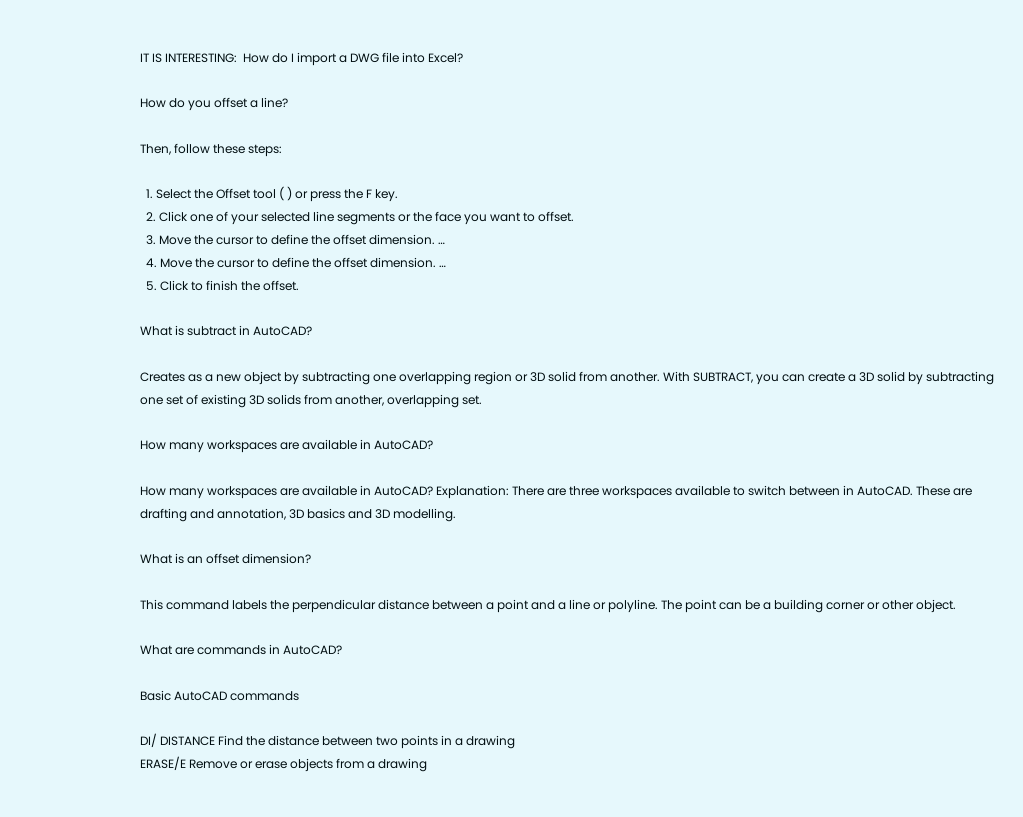IT IS INTERESTING:  How do I import a DWG file into Excel?

How do you offset a line?

Then, follow these steps:

  1. Select the Offset tool ( ) or press the F key.
  2. Click one of your selected line segments or the face you want to offset.
  3. Move the cursor to define the offset dimension. …
  4. Move the cursor to define the offset dimension. …
  5. Click to finish the offset.

What is subtract in AutoCAD?

Creates as a new object by subtracting one overlapping region or 3D solid from another. With SUBTRACT, you can create a 3D solid by subtracting one set of existing 3D solids from another, overlapping set.

How many workspaces are available in AutoCAD?

How many workspaces are available in AutoCAD? Explanation: There are three workspaces available to switch between in AutoCAD. These are drafting and annotation, 3D basics and 3D modelling.

What is an offset dimension?

This command labels the perpendicular distance between a point and a line or polyline. The point can be a building corner or other object.

What are commands in AutoCAD?

Basic AutoCAD commands

DI/ DISTANCE Find the distance between two points in a drawing
ERASE/E Remove or erase objects from a drawing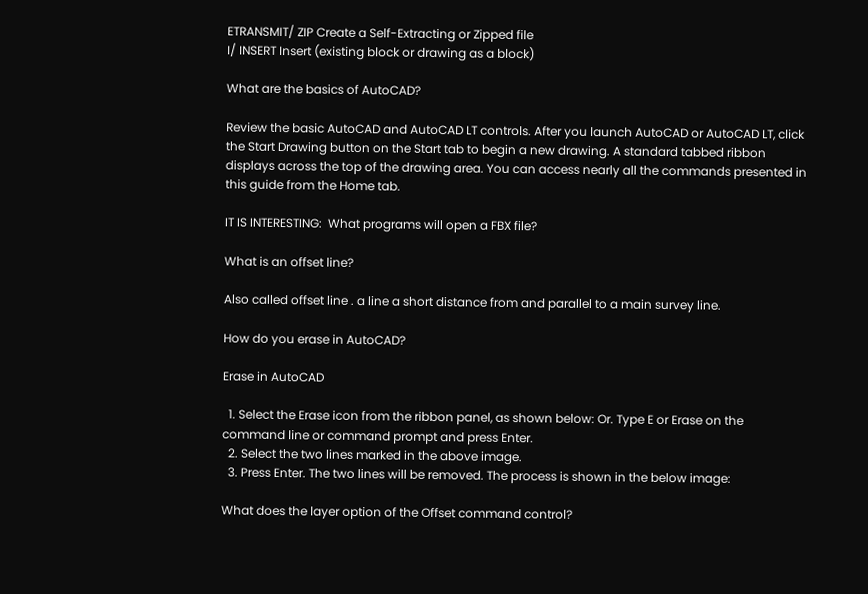ETRANSMIT/ ZIP Create a Self-Extracting or Zipped file
I/ INSERT Insert (existing block or drawing as a block)

What are the basics of AutoCAD?

Review the basic AutoCAD and AutoCAD LT controls. After you launch AutoCAD or AutoCAD LT, click the Start Drawing button on the Start tab to begin a new drawing. A standard tabbed ribbon displays across the top of the drawing area. You can access nearly all the commands presented in this guide from the Home tab.

IT IS INTERESTING:  What programs will open a FBX file?

What is an offset line?

Also called offset line . a line a short distance from and parallel to a main survey line.

How do you erase in AutoCAD?

Erase in AutoCAD

  1. Select the Erase icon from the ribbon panel, as shown below: Or. Type E or Erase on the command line or command prompt and press Enter.
  2. Select the two lines marked in the above image.
  3. Press Enter. The two lines will be removed. The process is shown in the below image:

What does the layer option of the Offset command control?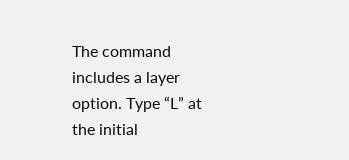The command includes a layer option. Type “L” at the initial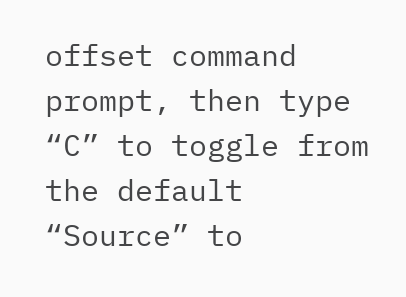offset command prompt, then type “C” to toggle from the default “Source” to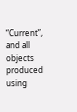“Current”, and all objects produced using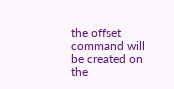the offset command will be created on the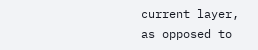current layer, as opposed to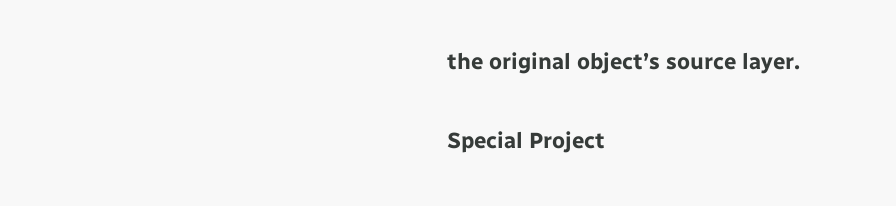the original object’s source layer.

Special Project